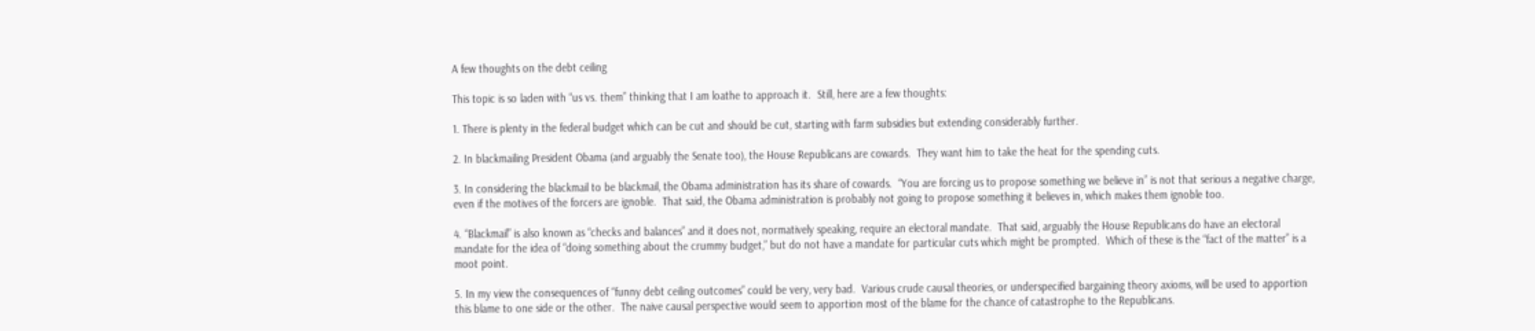A few thoughts on the debt ceiling

This topic is so laden with “us vs. them” thinking that I am loathe to approach it.  Still, here are a few thoughts:

1. There is plenty in the federal budget which can be cut and should be cut, starting with farm subsidies but extending considerably further.

2. In blackmailing President Obama (and arguably the Senate too), the House Republicans are cowards.  They want him to take the heat for the spending cuts.

3. In considering the blackmail to be blackmail, the Obama administration has its share of cowards.  “You are forcing us to propose something we believe in” is not that serious a negative charge, even if the motives of the forcers are ignoble.  That said, the Obama administration is probably not going to propose something it believes in, which makes them ignoble too.

4. “Blackmail” is also known as “checks and balances” and it does not, normatively speaking, require an electoral mandate.  That said, arguably the House Republicans do have an electoral mandate for the idea of “doing something about the crummy budget,” but do not have a mandate for particular cuts which might be prompted.  Which of these is the “fact of the matter” is a moot point.

5. In my view the consequences of “funny debt ceiling outcomes” could be very, very bad.  Various crude causal theories, or underspecified bargaining theory axioms, will be used to apportion this blame to one side or the other.  The naive causal perspective would seem to apportion most of the blame for the chance of catastrophe to the Republicans.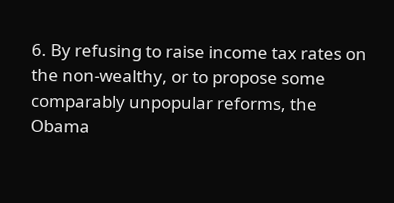6. By refusing to raise income tax rates on the non-wealthy, or to propose some comparably unpopular reforms, the Obama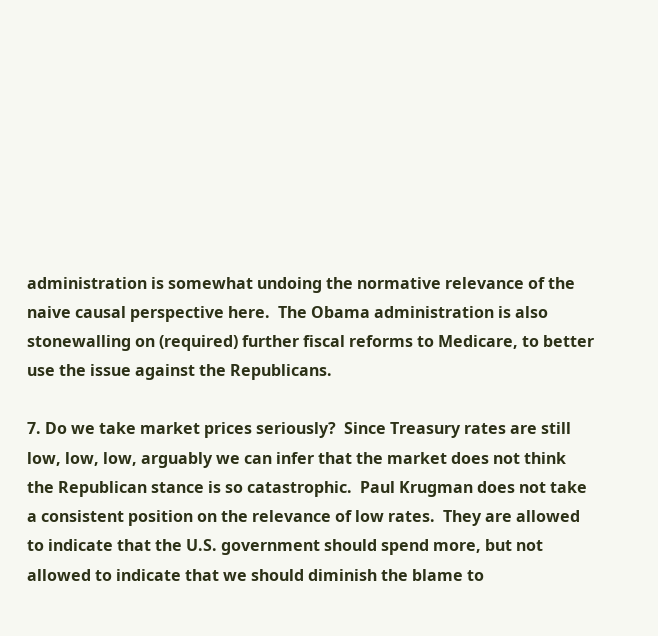administration is somewhat undoing the normative relevance of the naive causal perspective here.  The Obama administration is also stonewalling on (required) further fiscal reforms to Medicare, to better use the issue against the Republicans.

7. Do we take market prices seriously?  Since Treasury rates are still low, low, low, arguably we can infer that the market does not think the Republican stance is so catastrophic.  Paul Krugman does not take a consistent position on the relevance of low rates.  They are allowed to indicate that the U.S. government should spend more, but not allowed to indicate that we should diminish the blame to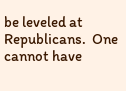be leveled at Republicans.  One cannot have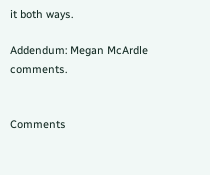it both ways.

Addendum: Megan McArdle comments.


Comments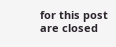for this post are closed